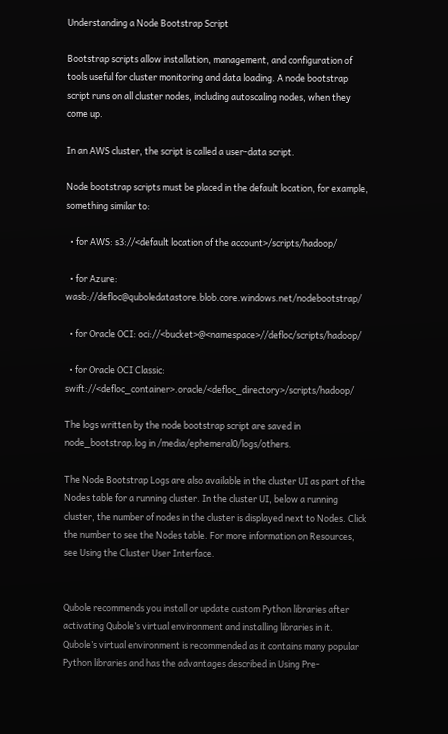Understanding a Node Bootstrap Script

Bootstrap scripts allow installation, management, and configuration of tools useful for cluster monitoring and data loading. A node bootstrap script runs on all cluster nodes, including autoscaling nodes, when they come up.

In an AWS cluster, the script is called a user-data script.

Node bootstrap scripts must be placed in the default location, for example, something similar to:

  • for AWS: s3://<default location of the account>/scripts/hadoop/

  • for Azure: wasb://defloc@quboledatastore.blob.core.windows.net/nodebootstrap/

  • for Oracle OCI: oci://<bucket>@<namespace>//defloc/scripts/hadoop/

  • for Oracle OCI Classic: swift://<defloc_container>.oracle/<defloc_directory>/scripts/hadoop/

The logs written by the node bootstrap script are saved in node_bootstrap.log in /media/ephemeral0/logs/others.

The Node Bootstrap Logs are also available in the cluster UI as part of the Nodes table for a running cluster. In the cluster UI, below a running cluster, the number of nodes in the cluster is displayed next to Nodes. Click the number to see the Nodes table. For more information on Resources, see Using the Cluster User Interface.


Qubole recommends you install or update custom Python libraries after activating Qubole’s virtual environment and installing libraries in it. Qubole’s virtual environment is recommended as it contains many popular Python libraries and has the advantages described in Using Pre-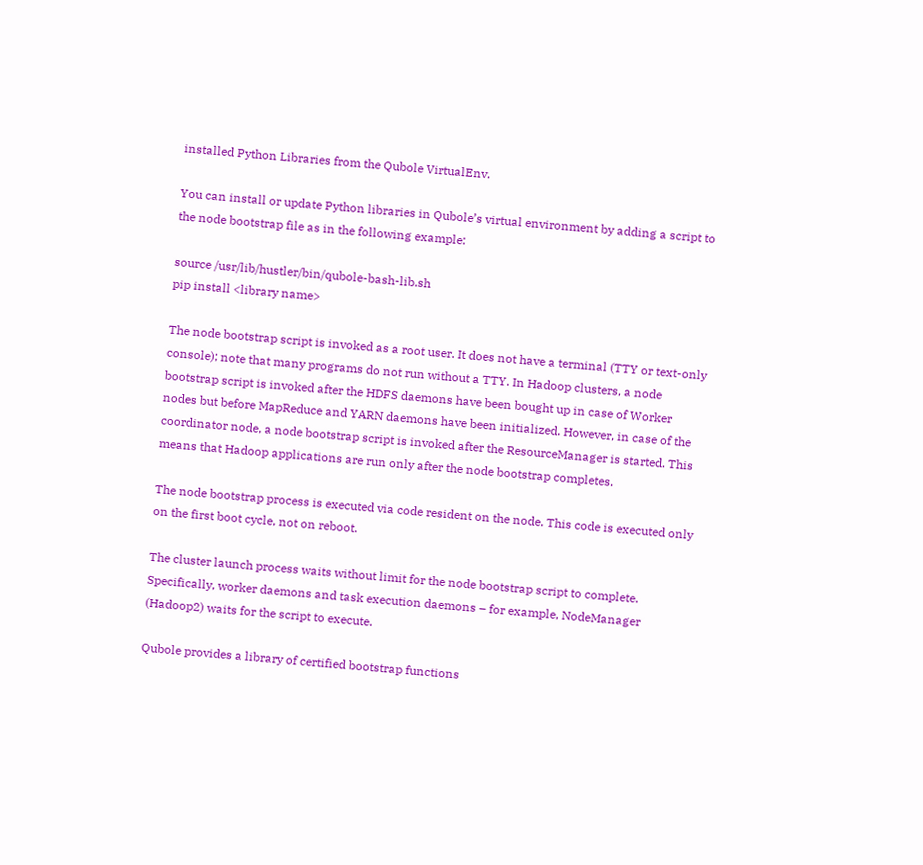installed Python Libraries from the Qubole VirtualEnv.

You can install or update Python libraries in Qubole’s virtual environment by adding a script to the node bootstrap file as in the following example:

source /usr/lib/hustler/bin/qubole-bash-lib.sh
pip install <library name>

The node bootstrap script is invoked as a root user. It does not have a terminal (TTY or text-only console); note that many programs do not run without a TTY. In Hadoop clusters, a node bootstrap script is invoked after the HDFS daemons have been bought up in case of Worker nodes but before MapReduce and YARN daemons have been initialized. However, in case of the coordinator node, a node bootstrap script is invoked after the ResourceManager is started. This means that Hadoop applications are run only after the node bootstrap completes.

The node bootstrap process is executed via code resident on the node. This code is executed only on the first boot cycle, not on reboot.

The cluster launch process waits without limit for the node bootstrap script to complete. Specifically, worker daemons and task execution daemons – for example, NodeManager (Hadoop2) waits for the script to execute.

Qubole provides a library of certified bootstrap functions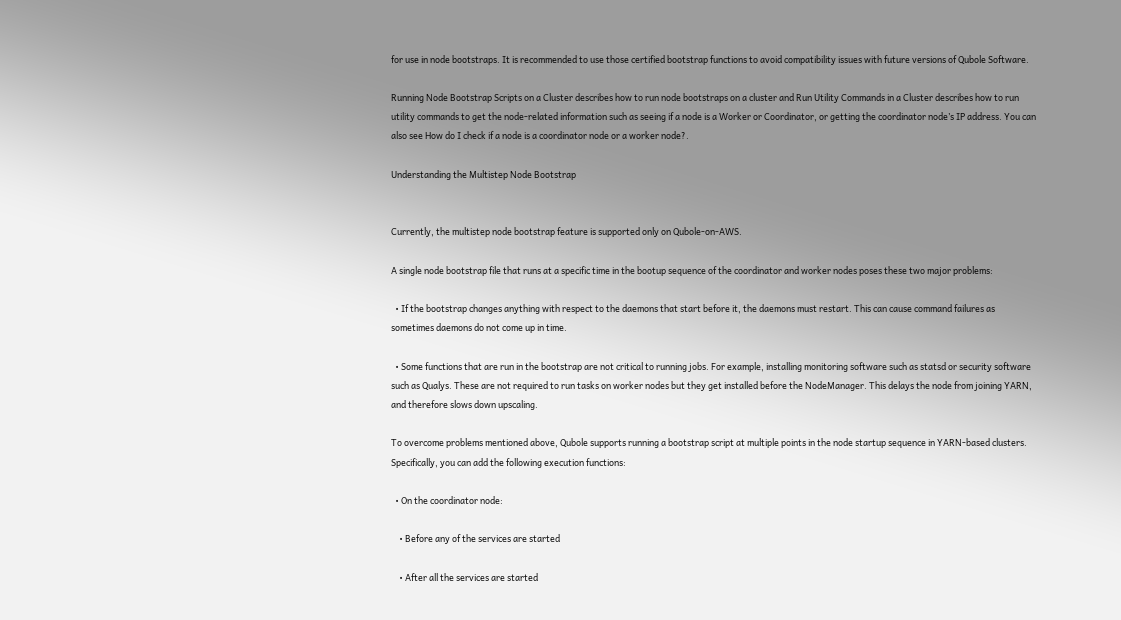for use in node bootstraps. It is recommended to use those certified bootstrap functions to avoid compatibility issues with future versions of Qubole Software.

Running Node Bootstrap Scripts on a Cluster describes how to run node bootstraps on a cluster and Run Utility Commands in a Cluster describes how to run utility commands to get the node-related information such as seeing if a node is a Worker or Coordinator, or getting the coordinator node’s IP address. You can also see How do I check if a node is a coordinator node or a worker node?.

Understanding the Multistep Node Bootstrap


Currently, the multistep node bootstrap feature is supported only on Qubole-on-AWS.

A single node bootstrap file that runs at a specific time in the bootup sequence of the coordinator and worker nodes poses these two major problems:

  • If the bootstrap changes anything with respect to the daemons that start before it, the daemons must restart. This can cause command failures as sometimes daemons do not come up in time.

  • Some functions that are run in the bootstrap are not critical to running jobs. For example, installing monitoring software such as statsd or security software such as Qualys. These are not required to run tasks on worker nodes but they get installed before the NodeManager. This delays the node from joining YARN, and therefore slows down upscaling.

To overcome problems mentioned above, Qubole supports running a bootstrap script at multiple points in the node startup sequence in YARN-based clusters. Specifically, you can add the following execution functions:

  • On the coordinator node:

    • Before any of the services are started

    • After all the services are started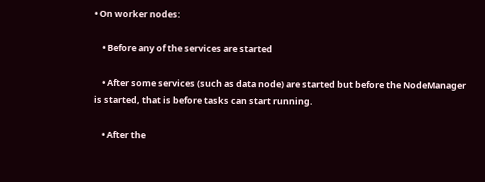• On worker nodes:

    • Before any of the services are started

    • After some services (such as data node) are started but before the NodeManager is started, that is before tasks can start running.

    • After the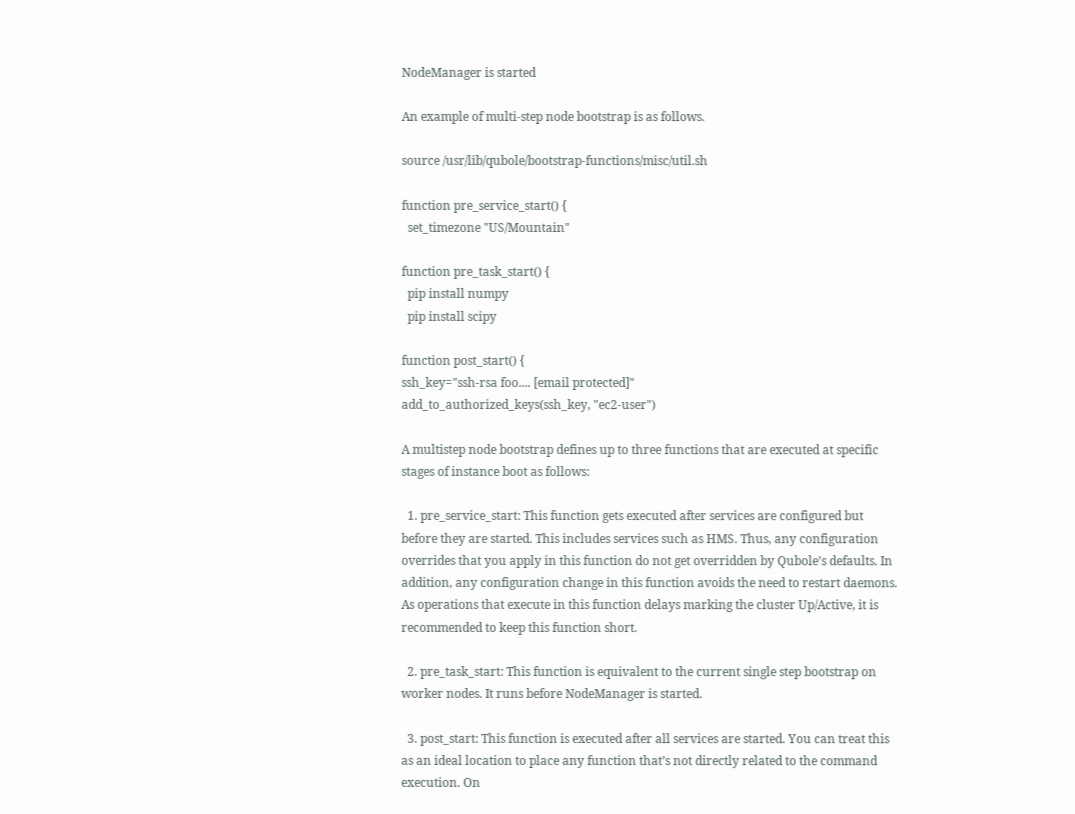NodeManager is started

An example of multi-step node bootstrap is as follows.

source /usr/lib/qubole/bootstrap-functions/misc/util.sh

function pre_service_start() {
  set_timezone "US/Mountain"

function pre_task_start() {
  pip install numpy
  pip install scipy

function post_start() {
ssh_key="ssh-rsa foo.... [email protected]"
add_to_authorized_keys(ssh_key, "ec2-user")

A multistep node bootstrap defines up to three functions that are executed at specific stages of instance boot as follows:

  1. pre_service_start: This function gets executed after services are configured but before they are started. This includes services such as HMS. Thus, any configuration overrides that you apply in this function do not get overridden by Qubole’s defaults. In addition, any configuration change in this function avoids the need to restart daemons. As operations that execute in this function delays marking the cluster Up/Active, it is recommended to keep this function short.

  2. pre_task_start: This function is equivalent to the current single step bootstrap on worker nodes. It runs before NodeManager is started.

  3. post_start: This function is executed after all services are started. You can treat this as an ideal location to place any function that’s not directly related to the command execution. On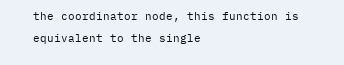the coordinator node, this function is equivalent to the single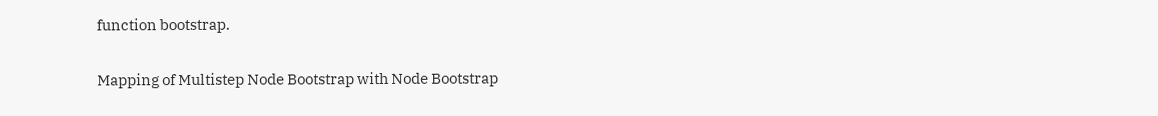function bootstrap.

Mapping of Multistep Node Bootstrap with Node Bootstrap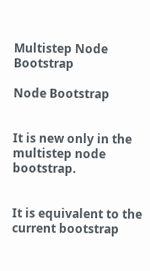Multistep Node Bootstrap

Node Bootstrap


It is new only in the multistep node bootstrap.


It is equivalent to the current bootstrap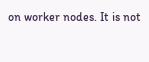on worker nodes. It is not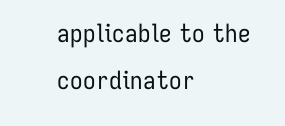applicable to the coordinator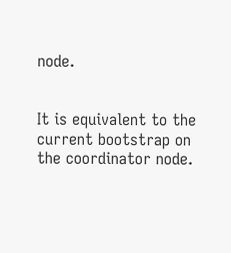node.


It is equivalent to the current bootstrap on the coordinator node.